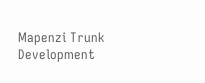Mapenzi Trunk Development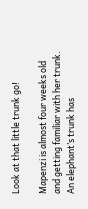Look at that little trunk go!

Mapenzi is almost four weeks old and getting familiar with her trunk. An elephant’s trunk has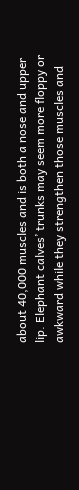about 40,000 muscles and is both a nose and upper lip. Elephant calves’ trunks may seem more floppy or awkward while they strengthen those muscles and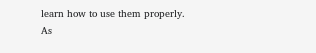learn how to use them properly. As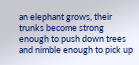an elephant grows, their trunks become strong enough to push down trees and nimble enough to pick up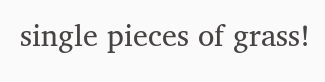single pieces of grass!